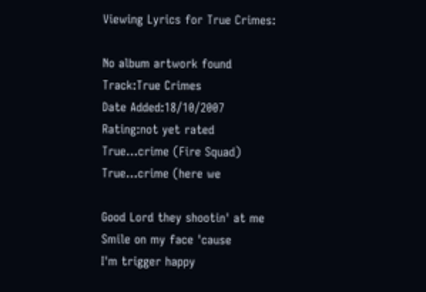Viewing Lyrics for True Crimes:

No album artwork found
Track:True Crimes
Date Added:18/10/2007
Rating:not yet rated
True...crime (Fire Squad)
True...crime (here we

Good Lord they shootin' at me
Smile on my face 'cause
I'm trigger happy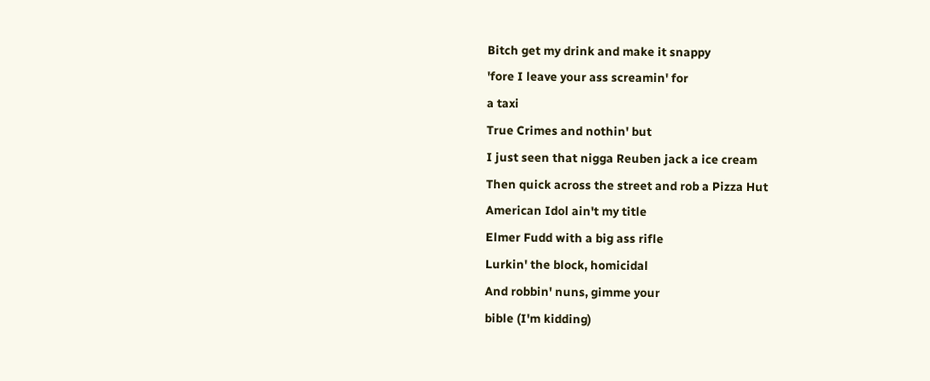Bitch get my drink and make it snappy
'fore I leave your ass screamin' for
a taxi
True Crimes and nothin' but
I just seen that nigga Reuben jack a ice cream
Then quick across the street and rob a Pizza Hut
American Idol ain't my title
Elmer Fudd with a big ass rifle
Lurkin' the block, homicidal
And robbin' nuns, gimme your
bible (I'm kidding)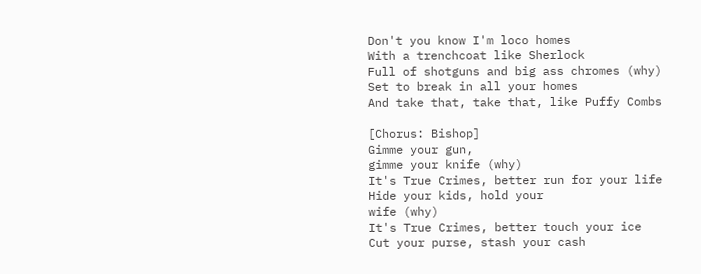Don't you know I'm loco homes
With a trenchcoat like Sherlock
Full of shotguns and big ass chromes (why)
Set to break in all your homes
And take that, take that, like Puffy Combs

[Chorus: Bishop]
Gimme your gun,
gimme your knife (why)
It's True Crimes, better run for your life
Hide your kids, hold your
wife (why)
It's True Crimes, better touch your ice
Cut your purse, stash your cash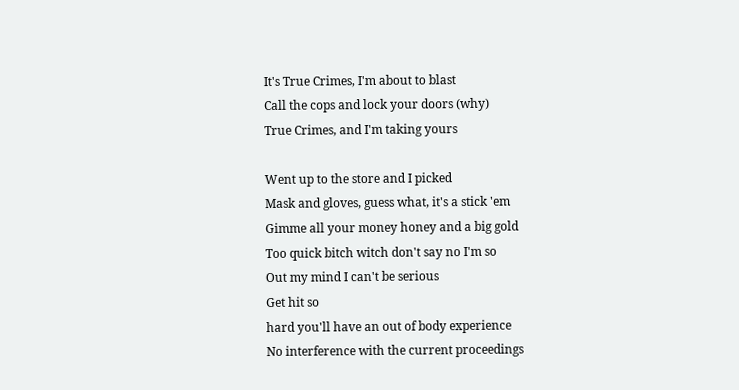It's True Crimes, I'm about to blast
Call the cops and lock your doors (why)
True Crimes, and I'm taking yours

Went up to the store and I picked
Mask and gloves, guess what, it's a stick 'em
Gimme all your money honey and a big gold
Too quick bitch witch don't say no I'm so
Out my mind I can't be serious
Get hit so
hard you'll have an out of body experience
No interference with the current proceedings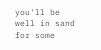you'll be well in sand for some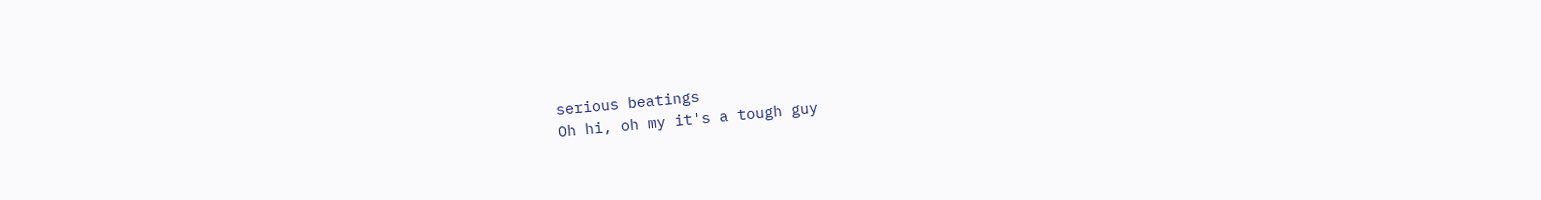serious beatings
Oh hi, oh my it's a tough guy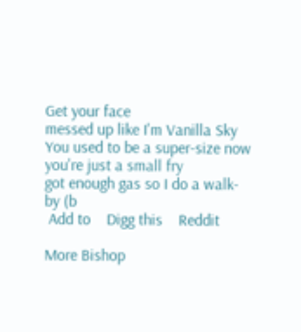Get your face
messed up like I'm Vanilla Sky
You used to be a super-size now you're just a small fry
got enough gas so I do a walk-by (b
 Add to    Digg this    Reddit

More Bishop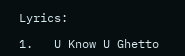Lyrics:

1.   U Know U Ghetto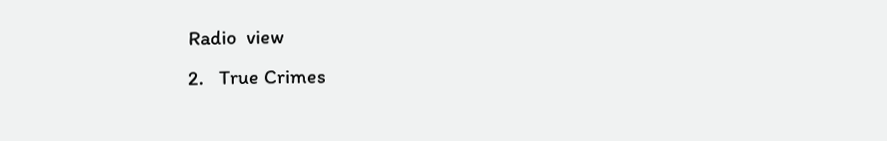Radio  view
2.   True Crimes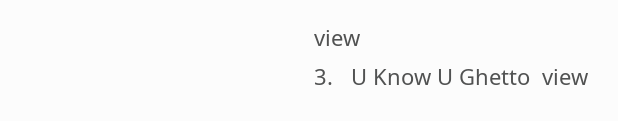view
3.   U Know U Ghetto  view